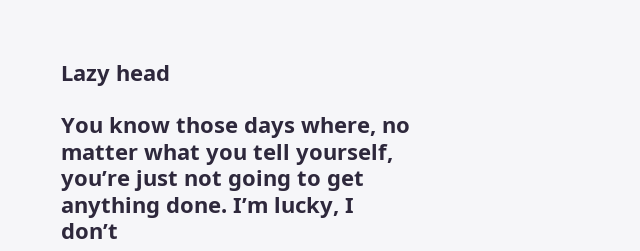Lazy head

You know those days where, no matter what you tell yourself, you’re just not going to get anything done. I’m lucky, I don’t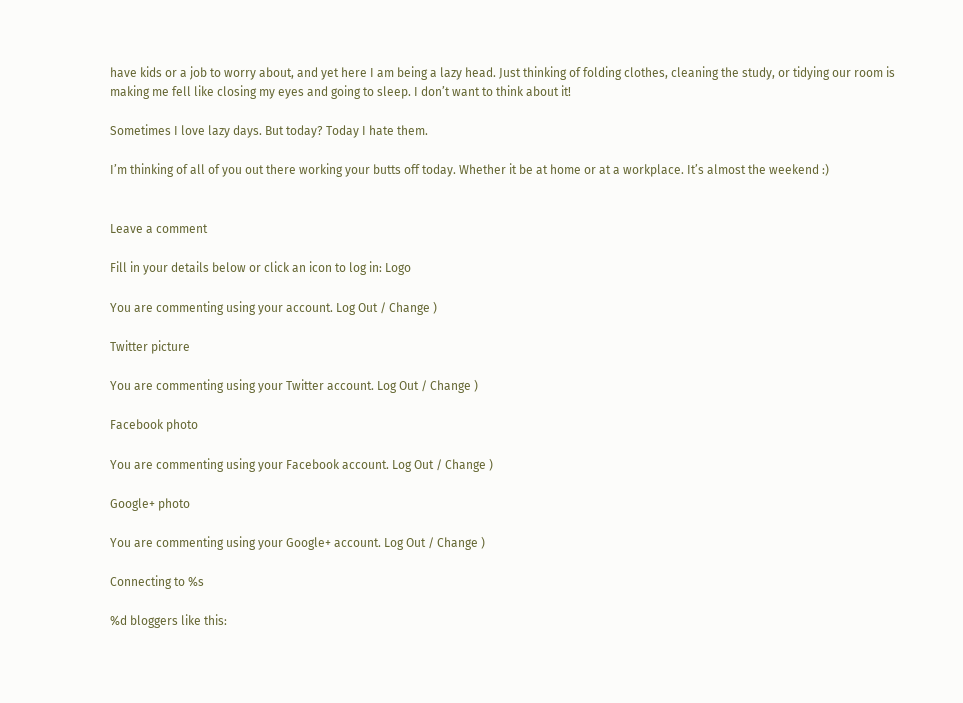have kids or a job to worry about, and yet here I am being a lazy head. Just thinking of folding clothes, cleaning the study, or tidying our room is making me fell like closing my eyes and going to sleep. I don’t want to think about it!

Sometimes I love lazy days. But today? Today I hate them.

I’m thinking of all of you out there working your butts off today. Whether it be at home or at a workplace. It’s almost the weekend :)


Leave a comment

Fill in your details below or click an icon to log in: Logo

You are commenting using your account. Log Out / Change )

Twitter picture

You are commenting using your Twitter account. Log Out / Change )

Facebook photo

You are commenting using your Facebook account. Log Out / Change )

Google+ photo

You are commenting using your Google+ account. Log Out / Change )

Connecting to %s

%d bloggers like this: